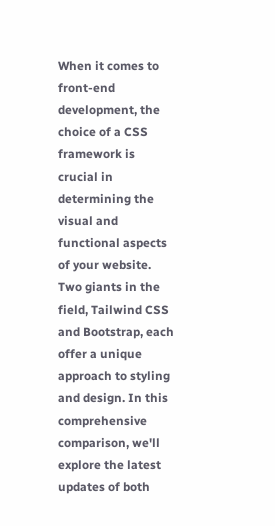When it comes to front-end development, the choice of a CSS framework is crucial in determining the visual and functional aspects of your website. Two giants in the field, Tailwind CSS and Bootstrap, each offer a unique approach to styling and design. In this comprehensive comparison, we'll explore the latest updates of both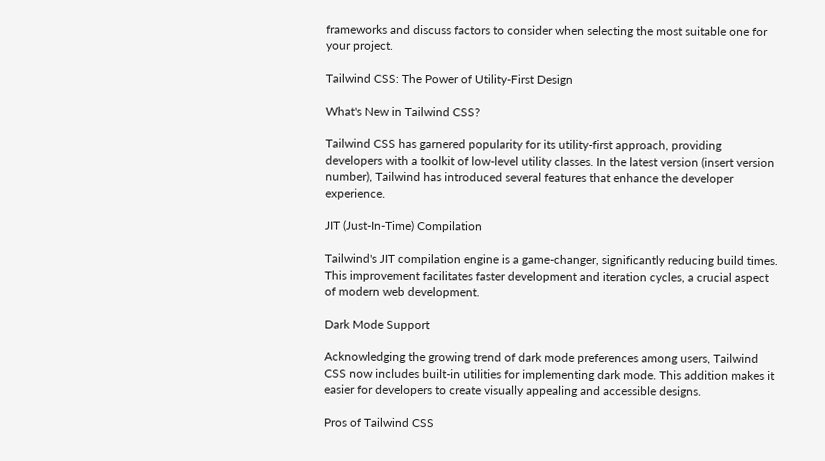frameworks and discuss factors to consider when selecting the most suitable one for your project.

Tailwind CSS: The Power of Utility-First Design

What's New in Tailwind CSS?

Tailwind CSS has garnered popularity for its utility-first approach, providing developers with a toolkit of low-level utility classes. In the latest version (insert version number), Tailwind has introduced several features that enhance the developer experience.

JIT (Just-In-Time) Compilation

Tailwind's JIT compilation engine is a game-changer, significantly reducing build times. This improvement facilitates faster development and iteration cycles, a crucial aspect of modern web development.

Dark Mode Support

Acknowledging the growing trend of dark mode preferences among users, Tailwind CSS now includes built-in utilities for implementing dark mode. This addition makes it easier for developers to create visually appealing and accessible designs.

Pros of Tailwind CSS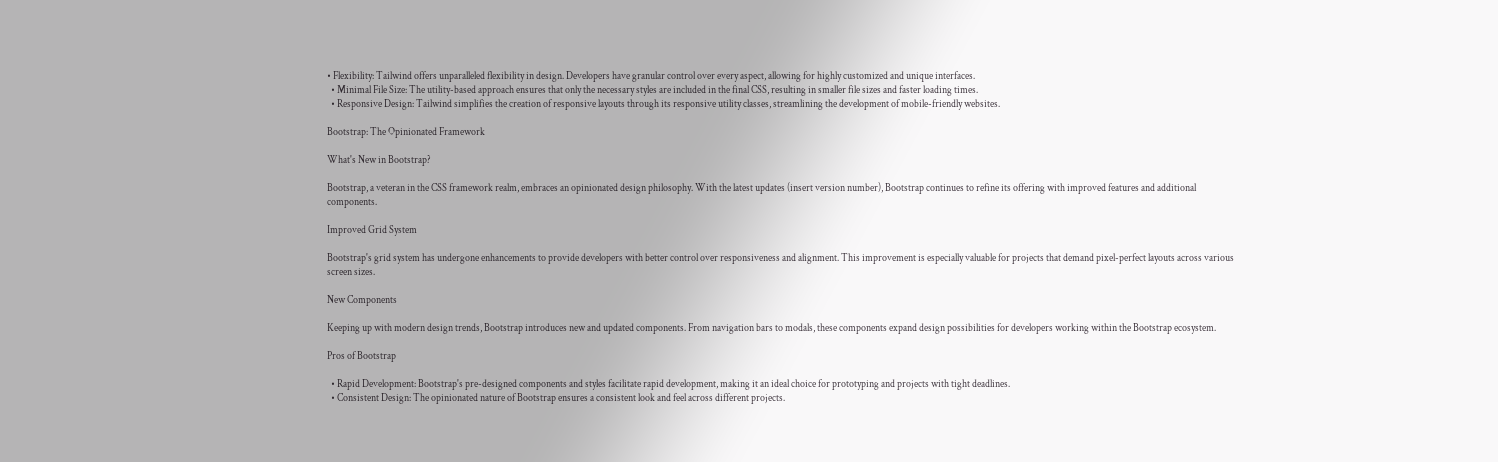• Flexibility: Tailwind offers unparalleled flexibility in design. Developers have granular control over every aspect, allowing for highly customized and unique interfaces.
  • Minimal File Size: The utility-based approach ensures that only the necessary styles are included in the final CSS, resulting in smaller file sizes and faster loading times.
  • Responsive Design: Tailwind simplifies the creation of responsive layouts through its responsive utility classes, streamlining the development of mobile-friendly websites.

Bootstrap: The Opinionated Framework

What's New in Bootstrap?

Bootstrap, a veteran in the CSS framework realm, embraces an opinionated design philosophy. With the latest updates (insert version number), Bootstrap continues to refine its offering with improved features and additional components.

Improved Grid System

Bootstrap's grid system has undergone enhancements to provide developers with better control over responsiveness and alignment. This improvement is especially valuable for projects that demand pixel-perfect layouts across various screen sizes.

New Components

Keeping up with modern design trends, Bootstrap introduces new and updated components. From navigation bars to modals, these components expand design possibilities for developers working within the Bootstrap ecosystem.

Pros of Bootstrap

  • Rapid Development: Bootstrap's pre-designed components and styles facilitate rapid development, making it an ideal choice for prototyping and projects with tight deadlines.
  • Consistent Design: The opinionated nature of Bootstrap ensures a consistent look and feel across different projects.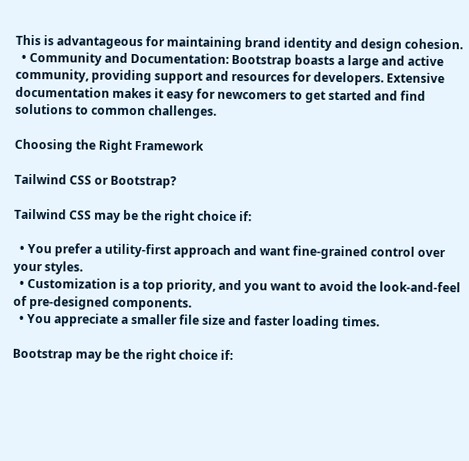This is advantageous for maintaining brand identity and design cohesion.
  • Community and Documentation: Bootstrap boasts a large and active community, providing support and resources for developers. Extensive documentation makes it easy for newcomers to get started and find solutions to common challenges.

Choosing the Right Framework

Tailwind CSS or Bootstrap?

Tailwind CSS may be the right choice if:

  • You prefer a utility-first approach and want fine-grained control over your styles.
  • Customization is a top priority, and you want to avoid the look-and-feel of pre-designed components.
  • You appreciate a smaller file size and faster loading times.

Bootstrap may be the right choice if: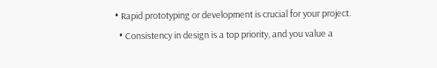• Rapid prototyping or development is crucial for your project.
  • Consistency in design is a top priority, and you value a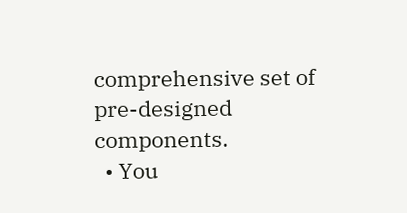comprehensive set of pre-designed components.
  • You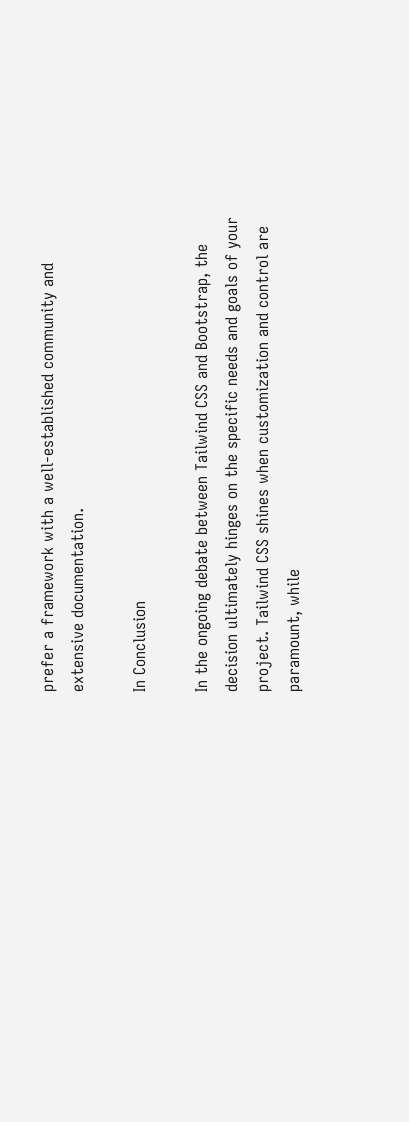prefer a framework with a well-established community and extensive documentation.

In Conclusion

In the ongoing debate between Tailwind CSS and Bootstrap, the decision ultimately hinges on the specific needs and goals of your project. Tailwind CSS shines when customization and control are paramount, while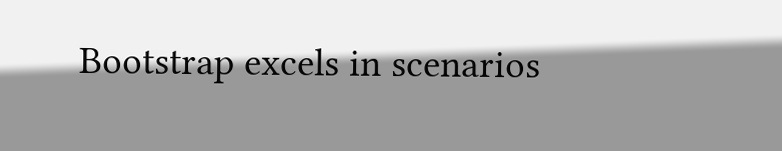Bootstrap excels in scenarios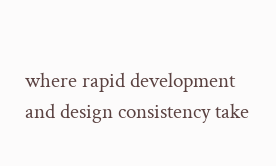where rapid development and design consistency take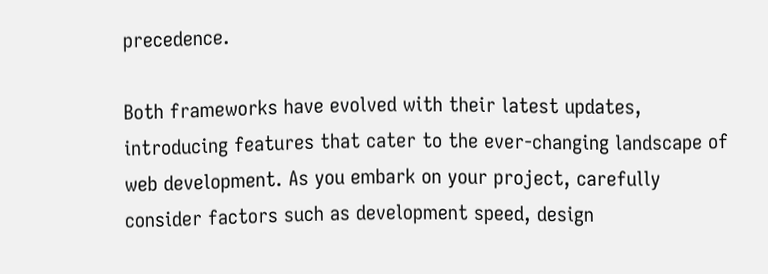precedence.

Both frameworks have evolved with their latest updates, introducing features that cater to the ever-changing landscape of web development. As you embark on your project, carefully consider factors such as development speed, design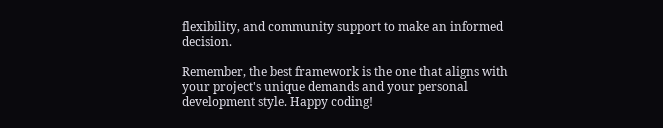flexibility, and community support to make an informed decision.

Remember, the best framework is the one that aligns with your project's unique demands and your personal development style. Happy coding!